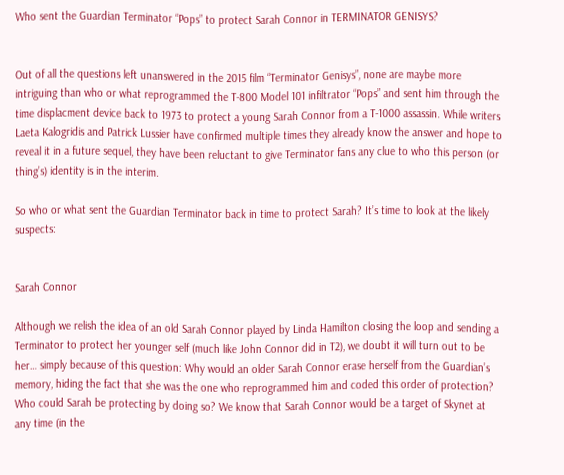Who sent the Guardian Terminator “Pops” to protect Sarah Connor in TERMINATOR GENISYS?


Out of all the questions left unanswered in the 2015 film “Terminator Genisys”, none are maybe more intriguing than who or what reprogrammed the T-800 Model 101 infiltrator “Pops” and sent him through the time displacment device back to 1973 to protect a young Sarah Connor from a T-1000 assassin. While writers Laeta Kalogridis and Patrick Lussier have confirmed multiple times they already know the answer and hope to reveal it in a future sequel, they have been reluctant to give Terminator fans any clue to who this person (or thing’s) identity is in the interim.

So who or what sent the Guardian Terminator back in time to protect Sarah? It’s time to look at the likely suspects:


Sarah Connor

Although we relish the idea of an old Sarah Connor played by Linda Hamilton closing the loop and sending a Terminator to protect her younger self (much like John Connor did in T2), we doubt it will turn out to be her… simply because of this question: Why would an older Sarah Connor erase herself from the Guardian’s memory, hiding the fact that she was the one who reprogrammed him and coded this order of protection? Who could Sarah be protecting by doing so? We know that Sarah Connor would be a target of Skynet at any time (in the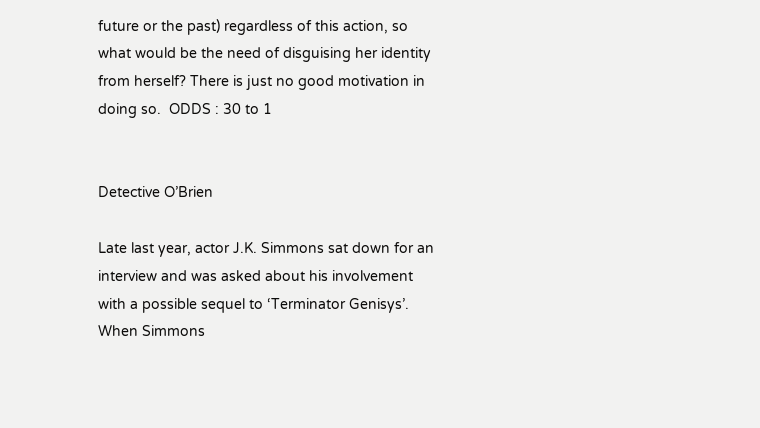future or the past) regardless of this action, so what would be the need of disguising her identity from herself? There is just no good motivation in doing so.  ODDS : 30 to 1


Detective O’Brien

Late last year, actor J.K. Simmons sat down for an interview and was asked about his involvement with a possible sequel to ‘Terminator Genisys’. When Simmons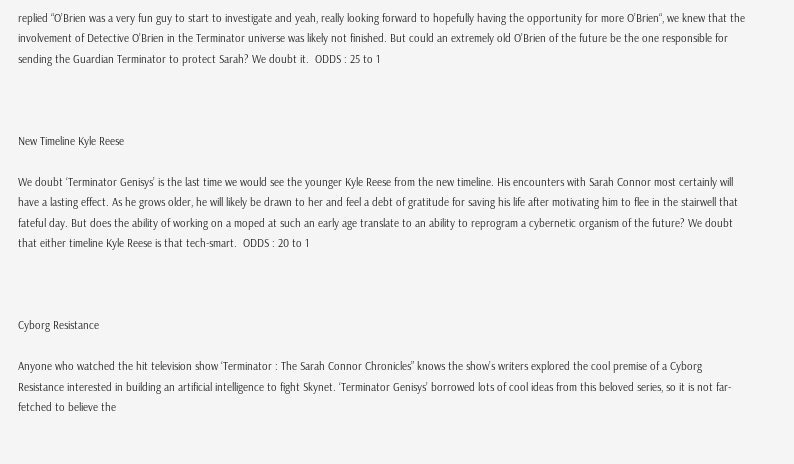replied “O’Brien was a very fun guy to start to investigate and yeah, really looking forward to hopefully having the opportunity for more O’Brien“, we knew that the involvement of Detective O’Brien in the Terminator universe was likely not finished. But could an extremely old O’Brien of the future be the one responsible for sending the Guardian Terminator to protect Sarah? We doubt it.  ODDS : 25 to 1



New Timeline Kyle Reese

We doubt ‘Terminator Genisys’ is the last time we would see the younger Kyle Reese from the new timeline. His encounters with Sarah Connor most certainly will have a lasting effect. As he grows older, he will likely be drawn to her and feel a debt of gratitude for saving his life after motivating him to flee in the stairwell that fateful day. But does the ability of working on a moped at such an early age translate to an ability to reprogram a cybernetic organism of the future? We doubt that either timeline Kyle Reese is that tech-smart.  ODDS : 20 to 1



Cyborg Resistance

Anyone who watched the hit television show ‘Terminator : The Sarah Connor Chronicles” knows the show’s writers explored the cool premise of a Cyborg Resistance interested in building an artificial intelligence to fight Skynet. ‘Terminator Genisys’ borrowed lots of cool ideas from this beloved series, so it is not far-fetched to believe the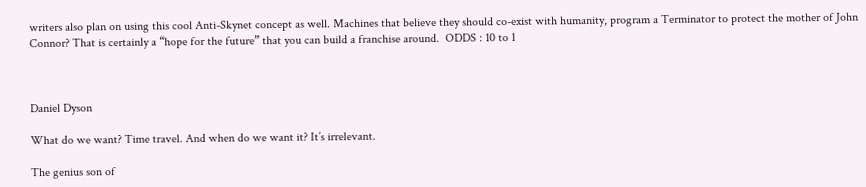writers also plan on using this cool Anti-Skynet concept as well. Machines that believe they should co-exist with humanity, program a Terminator to protect the mother of John Connor? That is certainly a “hope for the future” that you can build a franchise around.  ODDS : 10 to 1



Daniel Dyson

What do we want? Time travel. And when do we want it? It’s irrelevant.

The genius son of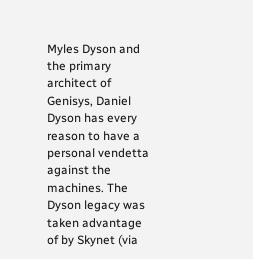Myles Dyson and the primary architect of Genisys, Daniel Dyson has every reason to have a personal vendetta against the machines. The Dyson legacy was taken advantage of by Skynet (via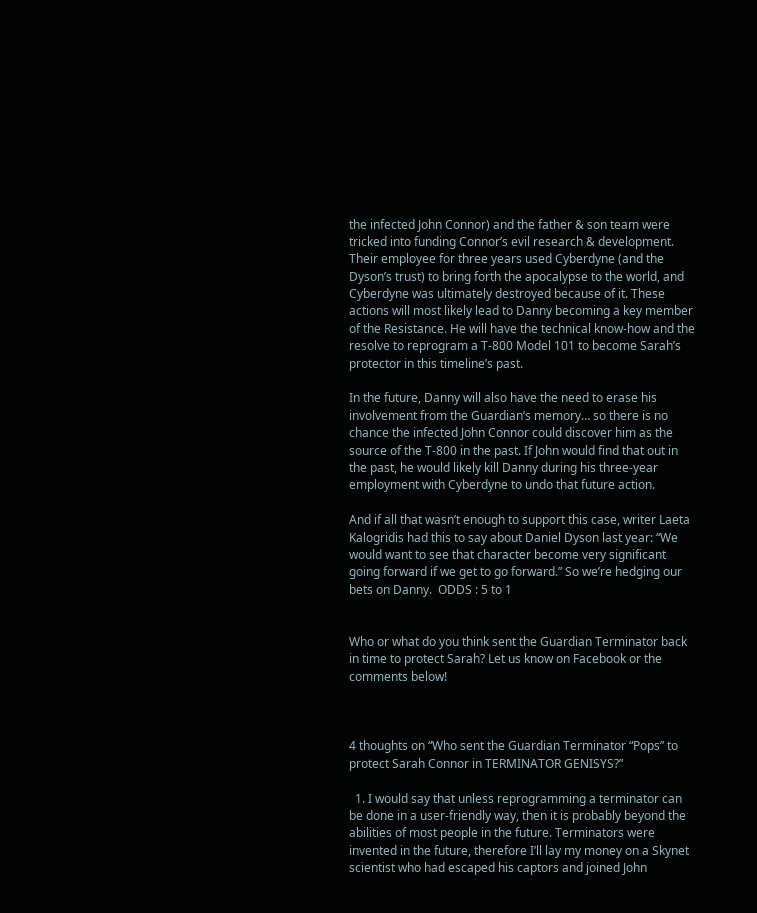the infected John Connor) and the father & son team were tricked into funding Connor’s evil research & development. Their employee for three years used Cyberdyne (and the Dyson’s trust) to bring forth the apocalypse to the world, and Cyberdyne was ultimately destroyed because of it. These actions will most likely lead to Danny becoming a key member of the Resistance. He will have the technical know-how and the resolve to reprogram a T-800 Model 101 to become Sarah’s protector in this timeline’s past.

In the future, Danny will also have the need to erase his involvement from the Guardian’s memory… so there is no chance the infected John Connor could discover him as the source of the T-800 in the past. If John would find that out in the past, he would likely kill Danny during his three-year employment with Cyberdyne to undo that future action.

And if all that wasn’t enough to support this case, writer Laeta Kalogridis had this to say about Daniel Dyson last year: “We would want to see that character become very significant going forward if we get to go forward.” So we’re hedging our bets on Danny.  ODDS : 5 to 1


Who or what do you think sent the Guardian Terminator back in time to protect Sarah? Let us know on Facebook or the comments below!



4 thoughts on “Who sent the Guardian Terminator “Pops” to protect Sarah Connor in TERMINATOR GENISYS?”

  1. I would say that unless reprogramming a terminator can be done in a user-friendly way, then it is probably beyond the abilities of most people in the future. Terminators were invented in the future, therefore I’ll lay my money on a Skynet scientist who had escaped his captors and joined John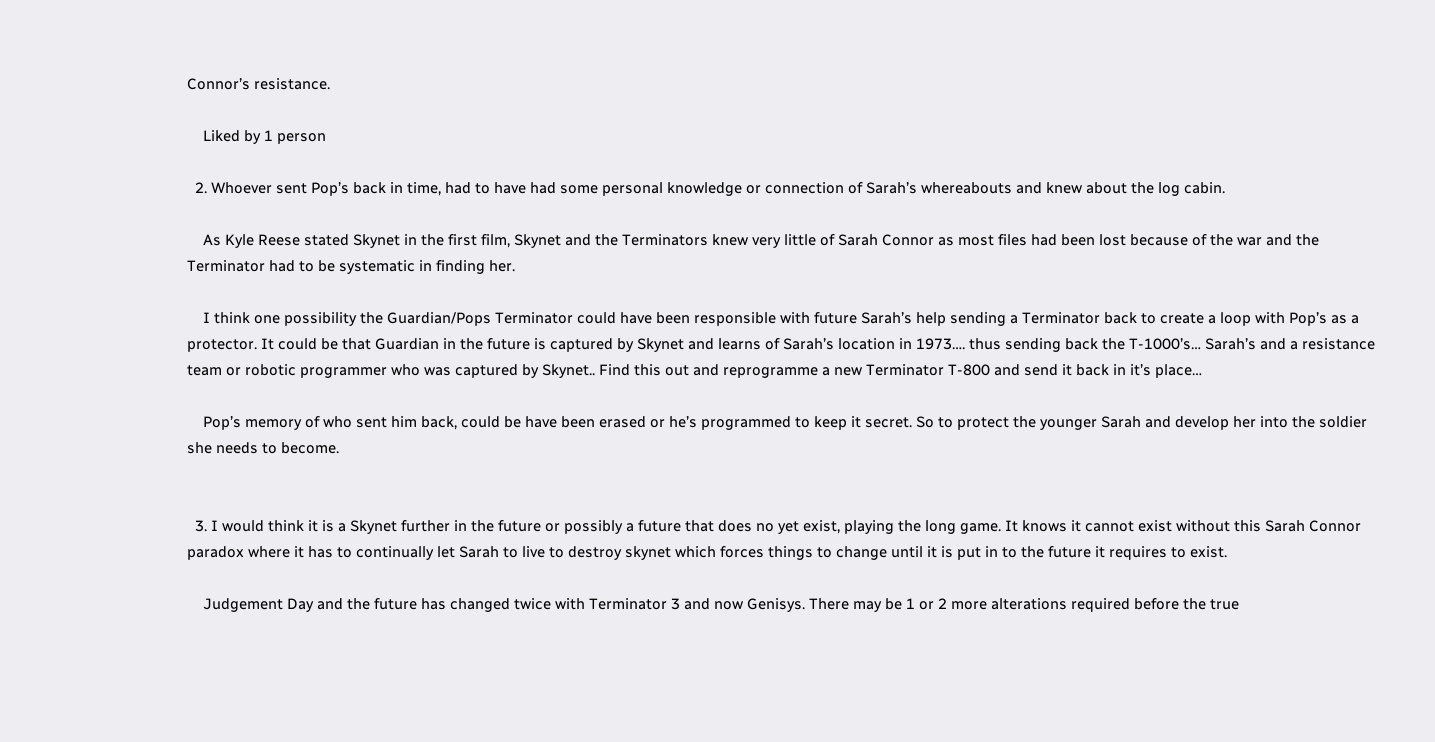Connor’s resistance.

    Liked by 1 person

  2. Whoever sent Pop’s back in time, had to have had some personal knowledge or connection of Sarah’s whereabouts and knew about the log cabin.

    As Kyle Reese stated Skynet in the first film, Skynet and the Terminators knew very little of Sarah Connor as most files had been lost because of the war and the Terminator had to be systematic in finding her.

    I think one possibility the Guardian/Pops Terminator could have been responsible with future Sarah’s help sending a Terminator back to create a loop with Pop’s as a protector. It could be that Guardian in the future is captured by Skynet and learns of Sarah’s location in 1973…. thus sending back the T-1000’s… Sarah’s and a resistance team or robotic programmer who was captured by Skynet.. Find this out and reprogramme a new Terminator T-800 and send it back in it’s place…

    Pop’s memory of who sent him back, could be have been erased or he’s programmed to keep it secret. So to protect the younger Sarah and develop her into the soldier she needs to become.


  3. I would think it is a Skynet further in the future or possibly a future that does no yet exist, playing the long game. It knows it cannot exist without this Sarah Connor paradox where it has to continually let Sarah to live to destroy skynet which forces things to change until it is put in to the future it requires to exist.

    Judgement Day and the future has changed twice with Terminator 3 and now Genisys. There may be 1 or 2 more alterations required before the true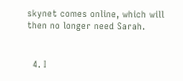skynet comes online, which will then no longer need Sarah.


  4. I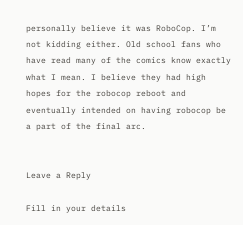personally believe it was RoboCop. I’m not kidding either. Old school fans who have read many of the comics know exactly what I mean. I believe they had high hopes for the robocop reboot and eventually intended on having robocop be a part of the final arc.


Leave a Reply

Fill in your details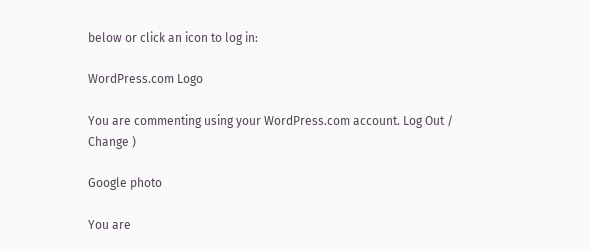below or click an icon to log in:

WordPress.com Logo

You are commenting using your WordPress.com account. Log Out /  Change )

Google photo

You are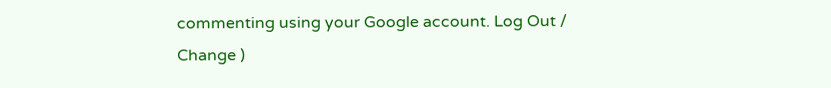commenting using your Google account. Log Out /  Change )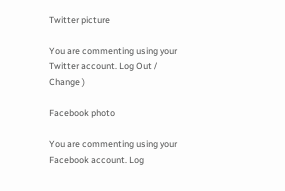Twitter picture

You are commenting using your Twitter account. Log Out /  Change )

Facebook photo

You are commenting using your Facebook account. Log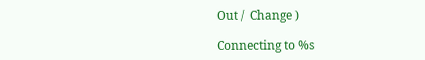Out /  Change )

Connecting to %s